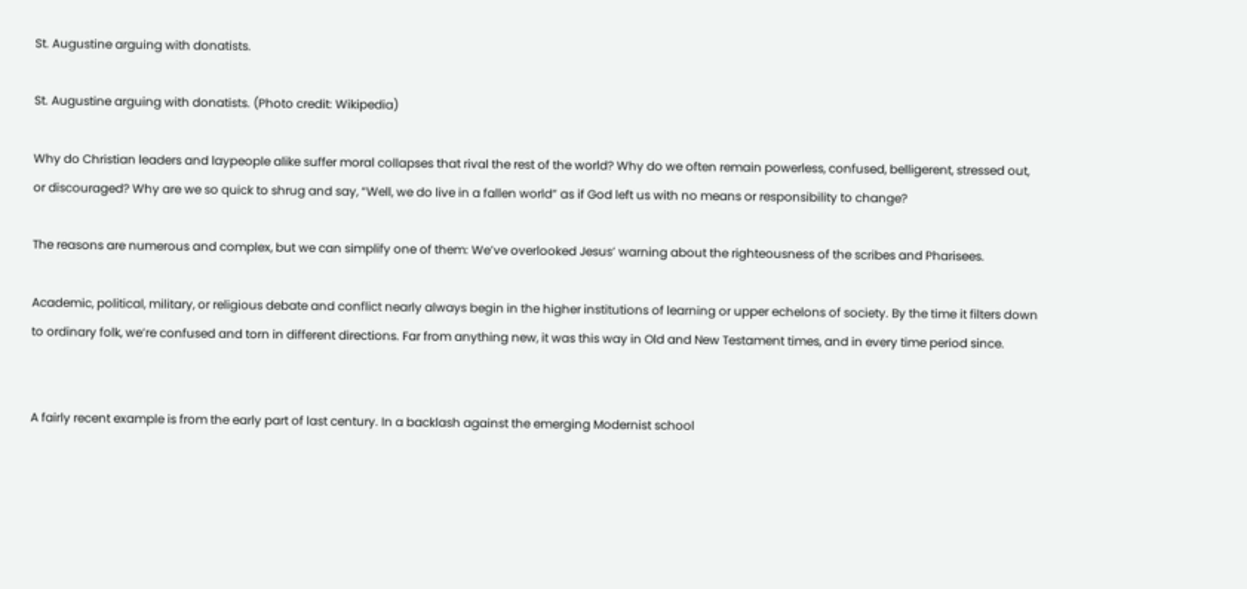St. Augustine arguing with donatists.

St. Augustine arguing with donatists. (Photo credit: Wikipedia)

Why do Christian leaders and laypeople alike suffer moral collapses that rival the rest of the world? Why do we often remain powerless, confused, belligerent, stressed out, or discouraged? Why are we so quick to shrug and say, “Well, we do live in a fallen world” as if God left us with no means or responsibility to change?

The reasons are numerous and complex, but we can simplify one of them: We’ve overlooked Jesus’ warning about the righteousness of the scribes and Pharisees.

Academic, political, military, or religious debate and conflict nearly always begin in the higher institutions of learning or upper echelons of society. By the time it filters down to ordinary folk, we’re confused and torn in different directions. Far from anything new, it was this way in Old and New Testament times, and in every time period since.


A fairly recent example is from the early part of last century. In a backlash against the emerging Modernist school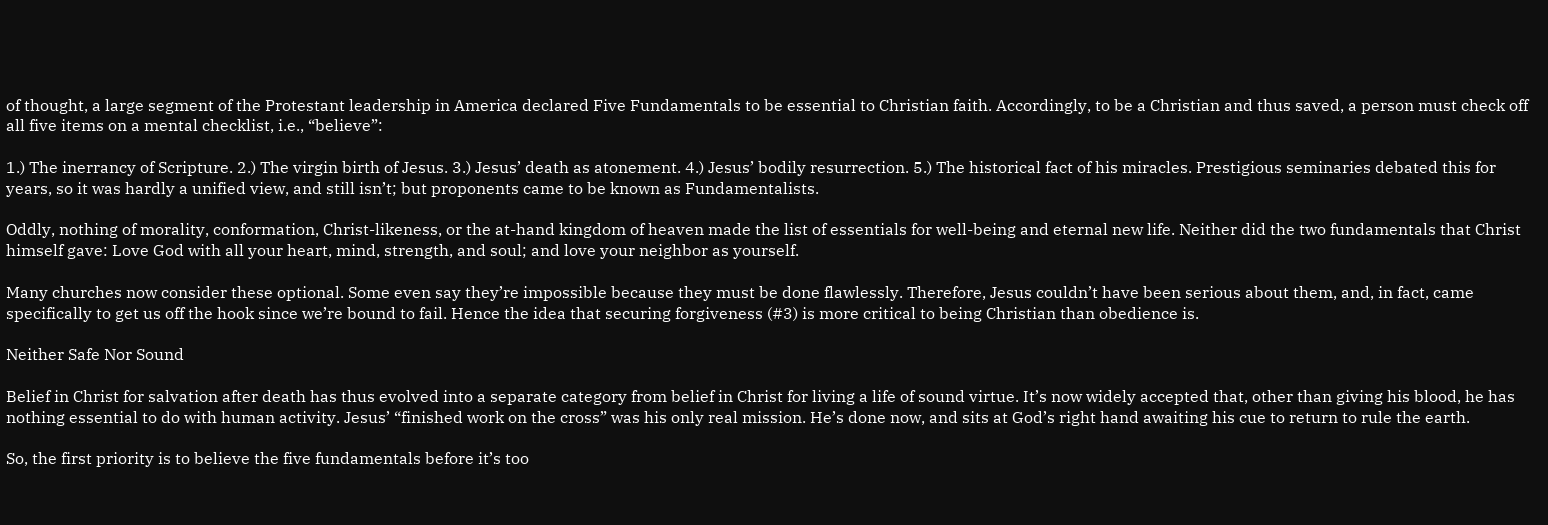of thought, a large segment of the Protestant leadership in America declared Five Fundamentals to be essential to Christian faith. Accordingly, to be a Christian and thus saved, a person must check off all five items on a mental checklist, i.e., “believe”:

1.) The inerrancy of Scripture. 2.) The virgin birth of Jesus. 3.) Jesus’ death as atonement. 4.) Jesus’ bodily resurrection. 5.) The historical fact of his miracles. Prestigious seminaries debated this for years, so it was hardly a unified view, and still isn’t; but proponents came to be known as Fundamentalists.

Oddly, nothing of morality, conformation, Christ-likeness, or the at-hand kingdom of heaven made the list of essentials for well-being and eternal new life. Neither did the two fundamentals that Christ himself gave: Love God with all your heart, mind, strength, and soul; and love your neighbor as yourself.

Many churches now consider these optional. Some even say they’re impossible because they must be done flawlessly. Therefore, Jesus couldn’t have been serious about them, and, in fact, came specifically to get us off the hook since we’re bound to fail. Hence the idea that securing forgiveness (#3) is more critical to being Christian than obedience is.

Neither Safe Nor Sound

Belief in Christ for salvation after death has thus evolved into a separate category from belief in Christ for living a life of sound virtue. It’s now widely accepted that, other than giving his blood, he has nothing essential to do with human activity. Jesus’ “finished work on the cross” was his only real mission. He’s done now, and sits at God’s right hand awaiting his cue to return to rule the earth.

So, the first priority is to believe the five fundamentals before it’s too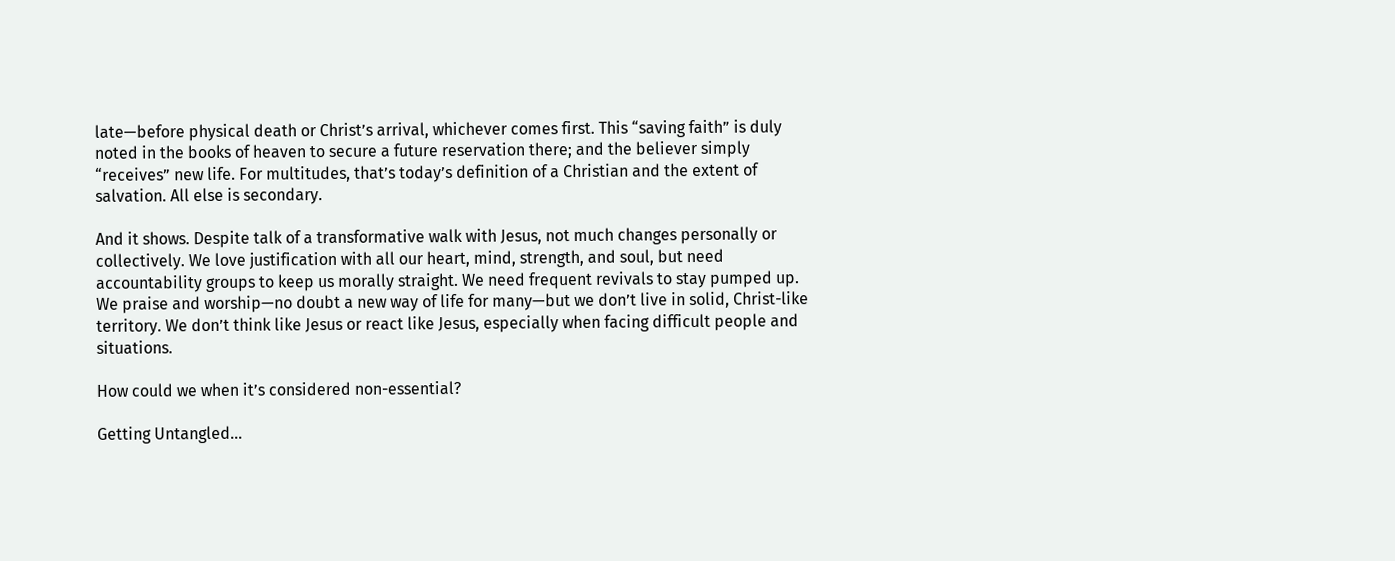late—before physical death or Christ’s arrival, whichever comes first. This “saving faith” is duly noted in the books of heaven to secure a future reservation there; and the believer simply “receives” new life. For multitudes, that’s today’s definition of a Christian and the extent of salvation. All else is secondary.

And it shows. Despite talk of a transformative walk with Jesus, not much changes personally or collectively. We love justification with all our heart, mind, strength, and soul, but need accountability groups to keep us morally straight. We need frequent revivals to stay pumped up. We praise and worship—no doubt a new way of life for many—but we don’t live in solid, Christ-like territory. We don’t think like Jesus or react like Jesus, especially when facing difficult people and situations.

How could we when it’s considered non-essential?

Getting Untangled…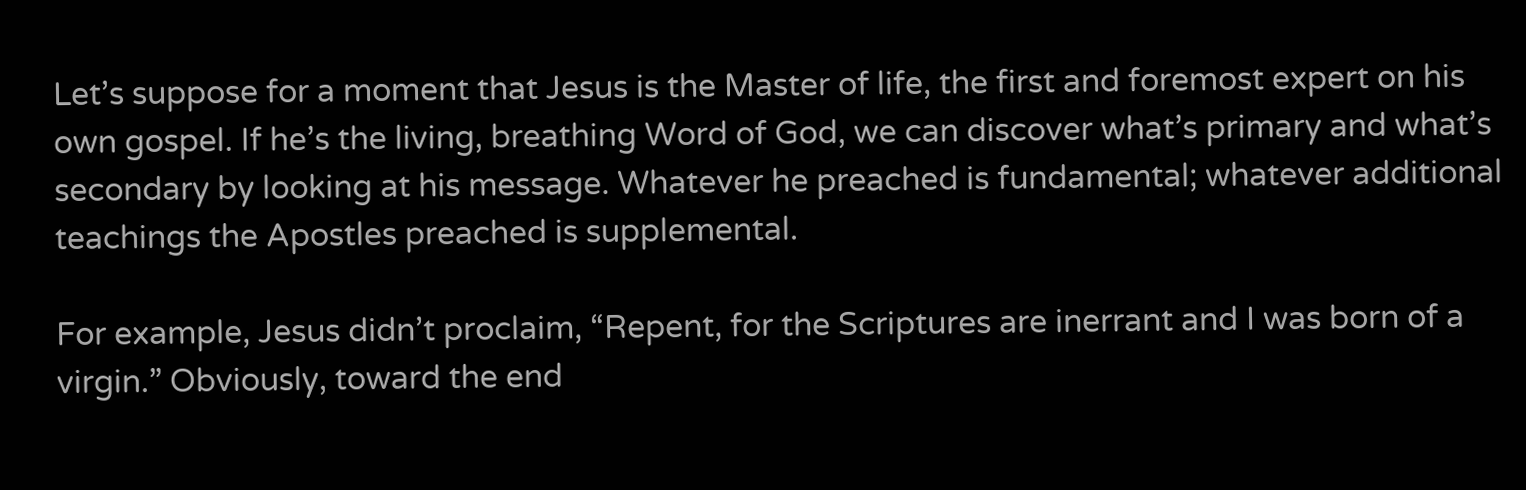Let’s suppose for a moment that Jesus is the Master of life, the first and foremost expert on his own gospel. If he’s the living, breathing Word of God, we can discover what’s primary and what’s secondary by looking at his message. Whatever he preached is fundamental; whatever additional teachings the Apostles preached is supplemental.

For example, Jesus didn’t proclaim, “Repent, for the Scriptures are inerrant and I was born of a virgin.” Obviously, toward the end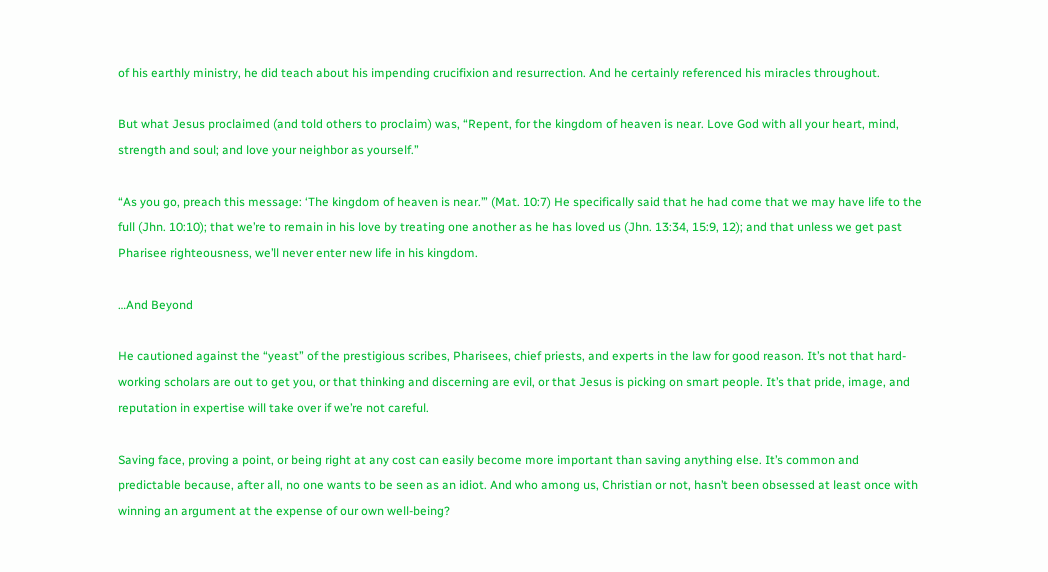of his earthly ministry, he did teach about his impending crucifixion and resurrection. And he certainly referenced his miracles throughout.

But what Jesus proclaimed (and told others to proclaim) was, “Repent, for the kingdom of heaven is near. Love God with all your heart, mind, strength and soul; and love your neighbor as yourself.”

“As you go, preach this message: ‘The kingdom of heaven is near.’” (Mat. 10:7) He specifically said that he had come that we may have life to the full (Jhn. 10:10); that we’re to remain in his love by treating one another as he has loved us (Jhn. 13:34, 15:9, 12); and that unless we get past Pharisee righteousness, we’ll never enter new life in his kingdom.

…And Beyond

He cautioned against the “yeast” of the prestigious scribes, Pharisees, chief priests, and experts in the law for good reason. It’s not that hard-working scholars are out to get you, or that thinking and discerning are evil, or that Jesus is picking on smart people. It’s that pride, image, and reputation in expertise will take over if we’re not careful.

Saving face, proving a point, or being right at any cost can easily become more important than saving anything else. It’s common and predictable because, after all, no one wants to be seen as an idiot. And who among us, Christian or not, hasn’t been obsessed at least once with winning an argument at the expense of our own well-being?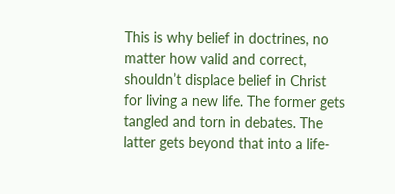This is why belief in doctrines, no matter how valid and correct, shouldn’t displace belief in Christ for living a new life. The former gets tangled and torn in debates. The latter gets beyond that into a life-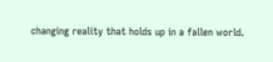changing reality that holds up in a fallen world.